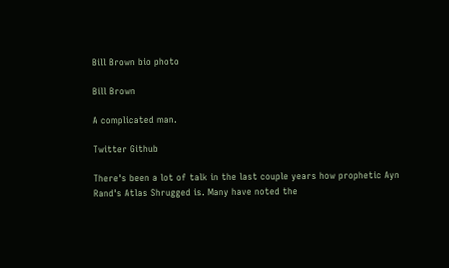Bill Brown bio photo

Bill Brown

A complicated man.

Twitter Github

There's been a lot of talk in the last couple years how prophetic Ayn Rand's Atlas Shrugged is. Many have noted the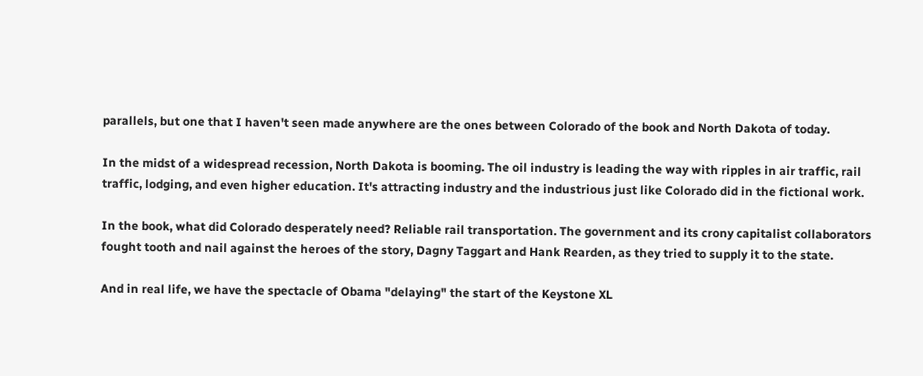parallels, but one that I haven't seen made anywhere are the ones between Colorado of the book and North Dakota of today.

In the midst of a widespread recession, North Dakota is booming. The oil industry is leading the way with ripples in air traffic, rail traffic, lodging, and even higher education. It's attracting industry and the industrious just like Colorado did in the fictional work.

In the book, what did Colorado desperately need? Reliable rail transportation. The government and its crony capitalist collaborators fought tooth and nail against the heroes of the story, Dagny Taggart and Hank Rearden, as they tried to supply it to the state.

And in real life, we have the spectacle of Obama "delaying" the start of the Keystone XL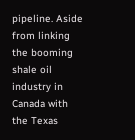pipeline. Aside from linking the booming shale oil industry in Canada with the Texas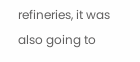refineries, it was also going to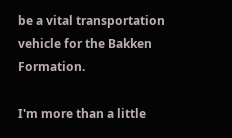be a vital transportation vehicle for the Bakken Formation.

I'm more than a little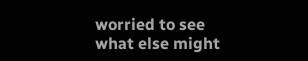worried to see what else might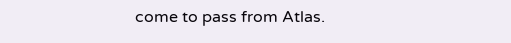come to pass from Atlas.